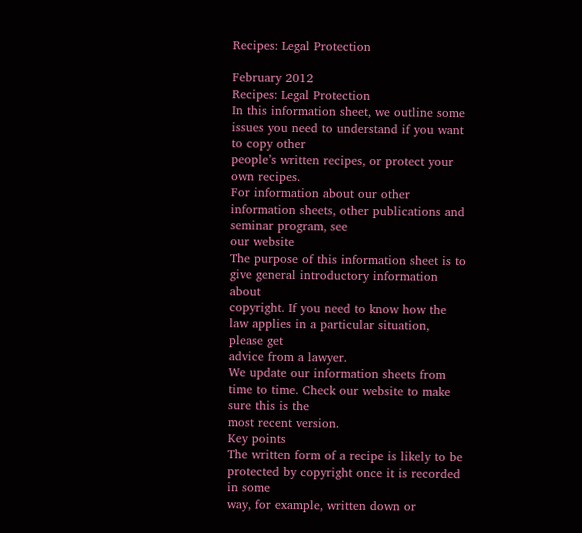Recipes: Legal Protection

February 2012
Recipes: Legal Protection
In this information sheet, we outline some issues you need to understand if you want to copy other
people’s written recipes, or protect your own recipes.
For information about our other information sheets, other publications and seminar program, see
our website
The purpose of this information sheet is to give general introductory information about
copyright. If you need to know how the law applies in a particular situation, please get
advice from a lawyer.
We update our information sheets from time to time. Check our website to make sure this is the
most recent version.
Key points
The written form of a recipe is likely to be protected by copyright once it is recorded in some
way, for example, written down or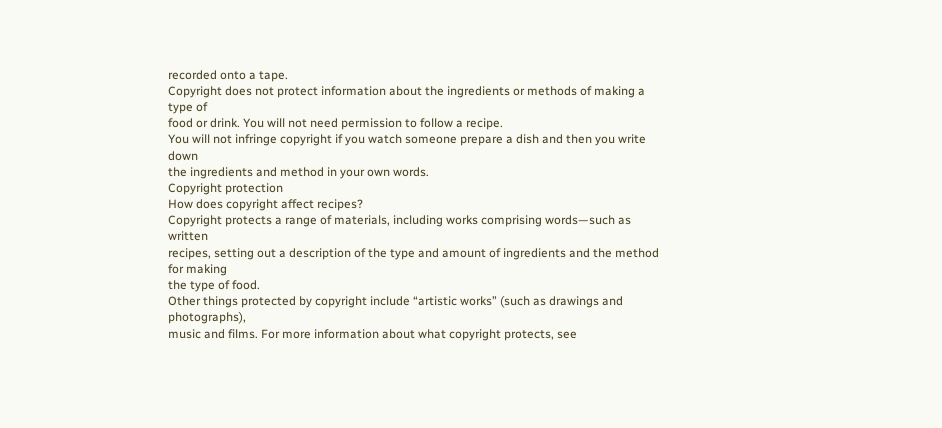recorded onto a tape.
Copyright does not protect information about the ingredients or methods of making a type of
food or drink. You will not need permission to follow a recipe.
You will not infringe copyright if you watch someone prepare a dish and then you write down
the ingredients and method in your own words.
Copyright protection
How does copyright affect recipes?
Copyright protects a range of materials, including works comprising words—such as written
recipes, setting out a description of the type and amount of ingredients and the method for making
the type of food.
Other things protected by copyright include “artistic works” (such as drawings and photographs),
music and films. For more information about what copyright protects, see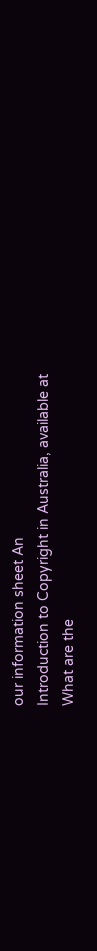our information sheet An
Introduction to Copyright in Australia, available at
What are the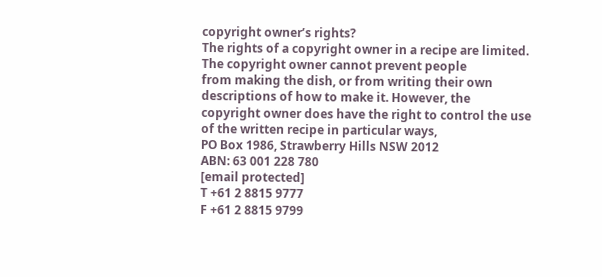copyright owner’s rights?
The rights of a copyright owner in a recipe are limited. The copyright owner cannot prevent people
from making the dish, or from writing their own descriptions of how to make it. However, the
copyright owner does have the right to control the use of the written recipe in particular ways,
PO Box 1986, Strawberry Hills NSW 2012
ABN: 63 001 228 780
[email protected]
T +61 2 8815 9777
F +61 2 8815 9799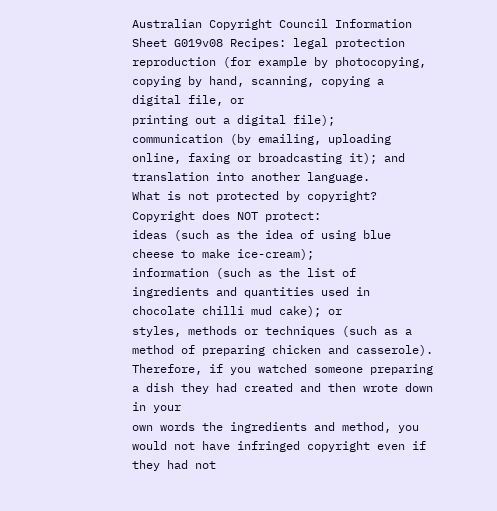Australian Copyright Council Information Sheet G019v08 Recipes: legal protection
reproduction (for example by photocopying, copying by hand, scanning, copying a digital file, or
printing out a digital file);
communication (by emailing, uploading online, faxing or broadcasting it); and
translation into another language.
What is not protected by copyright?
Copyright does NOT protect:
ideas (such as the idea of using blue cheese to make ice-cream);
information (such as the list of ingredients and quantities used in chocolate chilli mud cake); or
styles, methods or techniques (such as a method of preparing chicken and casserole).
Therefore, if you watched someone preparing a dish they had created and then wrote down in your
own words the ingredients and method, you would not have infringed copyright even if they had not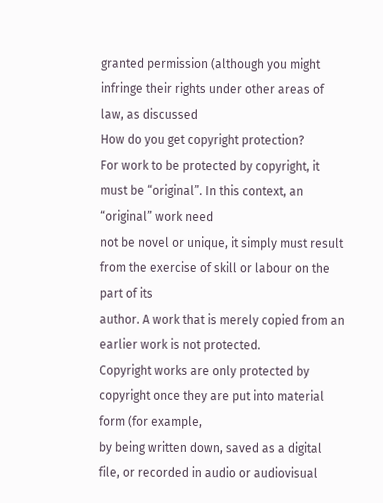granted permission (although you might infringe their rights under other areas of law, as discussed
How do you get copyright protection?
For work to be protected by copyright, it must be “original”. In this context, an “original” work need
not be novel or unique, it simply must result from the exercise of skill or labour on the part of its
author. A work that is merely copied from an earlier work is not protected.
Copyright works are only protected by copyright once they are put into material form (for example,
by being written down, saved as a digital file, or recorded in audio or audiovisual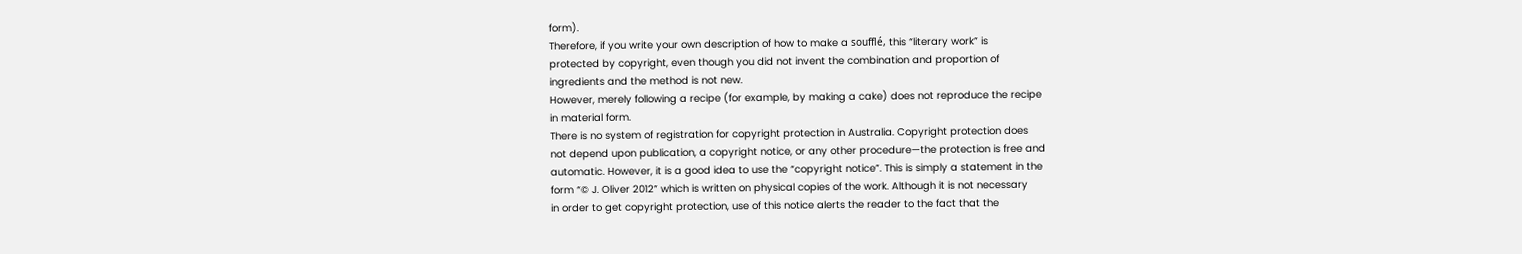form).
Therefore, if you write your own description of how to make a soufflé, this “literary work” is
protected by copyright, even though you did not invent the combination and proportion of
ingredients and the method is not new.
However, merely following a recipe (for example, by making a cake) does not reproduce the recipe
in material form.
There is no system of registration for copyright protection in Australia. Copyright protection does
not depend upon publication, a copyright notice, or any other procedure—the protection is free and
automatic. However, it is a good idea to use the “copyright notice”. This is simply a statement in the
form “© J. Oliver 2012” which is written on physical copies of the work. Although it is not necessary
in order to get copyright protection, use of this notice alerts the reader to the fact that the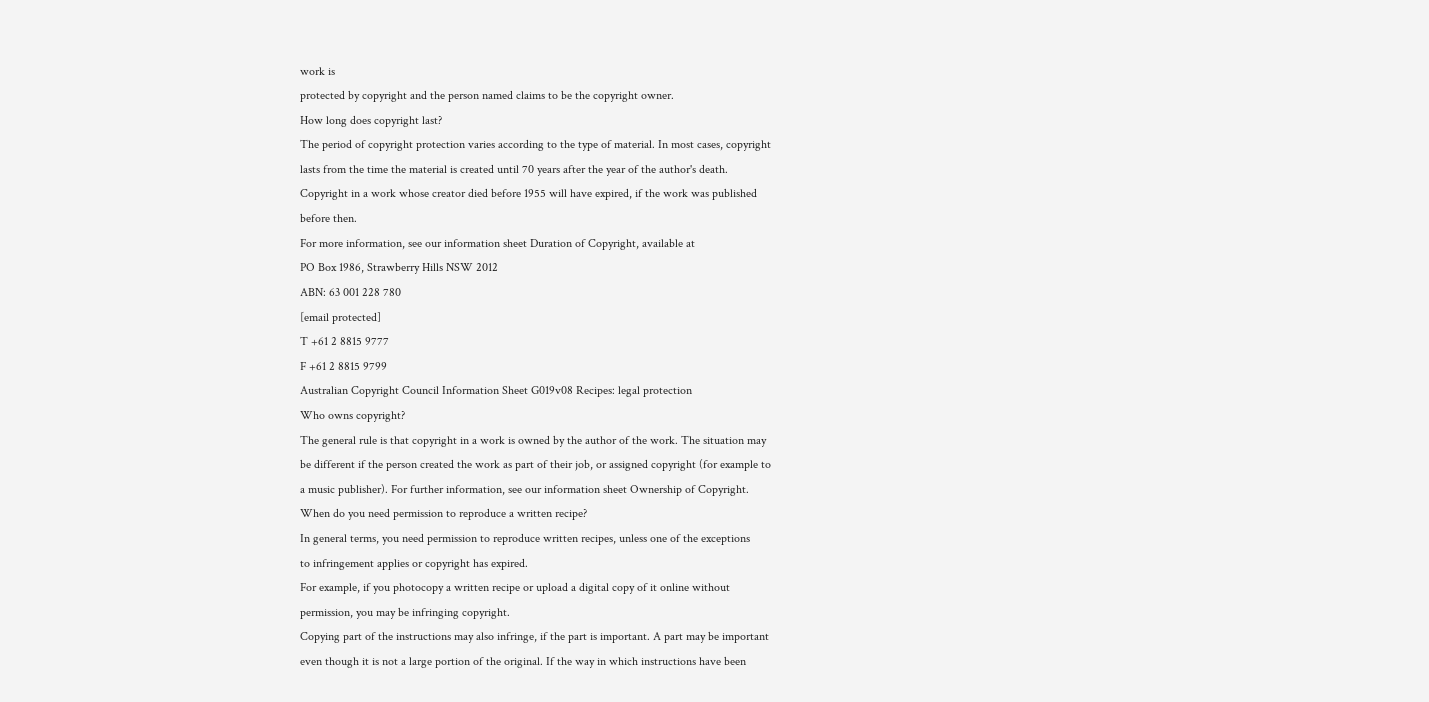work is
protected by copyright and the person named claims to be the copyright owner.
How long does copyright last?
The period of copyright protection varies according to the type of material. In most cases, copyright
lasts from the time the material is created until 70 years after the year of the author's death.
Copyright in a work whose creator died before 1955 will have expired, if the work was published
before then.
For more information, see our information sheet Duration of Copyright, available at
PO Box 1986, Strawberry Hills NSW 2012
ABN: 63 001 228 780
[email protected]
T +61 2 8815 9777
F +61 2 8815 9799
Australian Copyright Council Information Sheet G019v08 Recipes: legal protection
Who owns copyright?
The general rule is that copyright in a work is owned by the author of the work. The situation may
be different if the person created the work as part of their job, or assigned copyright (for example to
a music publisher). For further information, see our information sheet Ownership of Copyright.
When do you need permission to reproduce a written recipe?
In general terms, you need permission to reproduce written recipes, unless one of the exceptions
to infringement applies or copyright has expired.
For example, if you photocopy a written recipe or upload a digital copy of it online without
permission, you may be infringing copyright.
Copying part of the instructions may also infringe, if the part is important. A part may be important
even though it is not a large portion of the original. If the way in which instructions have been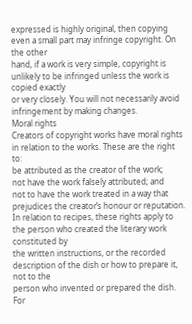expressed is highly original, then copying even a small part may infringe copyright. On the other
hand, if a work is very simple, copyright is unlikely to be infringed unless the work is copied exactly
or very closely. You will not necessarily avoid infringement by making changes.
Moral rights
Creators of copyright works have moral rights in relation to the works. These are the right to:
be attributed as the creator of the work;
not have the work falsely attributed; and
not to have the work treated in a way that prejudices the creator’s honour or reputation.
In relation to recipes, these rights apply to the person who created the literary work constituted by
the written instructions, or the recorded description of the dish or how to prepare it, not to the
person who invented or prepared the dish. For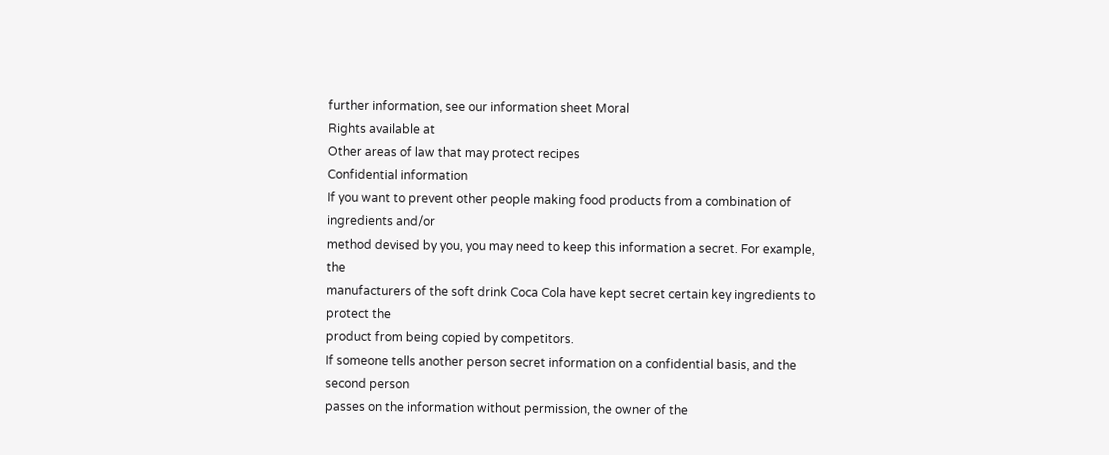further information, see our information sheet Moral
Rights available at
Other areas of law that may protect recipes
Confidential information
If you want to prevent other people making food products from a combination of ingredients and/or
method devised by you, you may need to keep this information a secret. For example, the
manufacturers of the soft drink Coca Cola have kept secret certain key ingredients to protect the
product from being copied by competitors.
If someone tells another person secret information on a confidential basis, and the second person
passes on the information without permission, the owner of the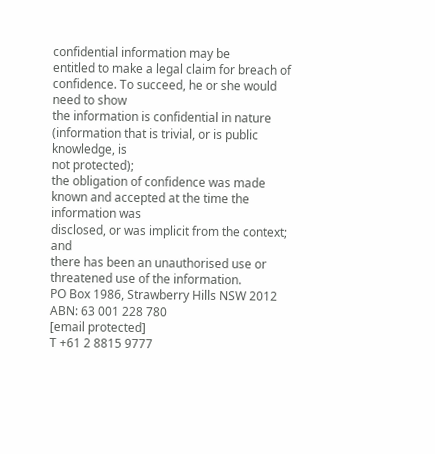confidential information may be
entitled to make a legal claim for breach of confidence. To succeed, he or she would need to show
the information is confidential in nature (information that is trivial, or is public knowledge, is
not protected);
the obligation of confidence was made known and accepted at the time the information was
disclosed, or was implicit from the context; and
there has been an unauthorised use or threatened use of the information.
PO Box 1986, Strawberry Hills NSW 2012
ABN: 63 001 228 780
[email protected]
T +61 2 8815 9777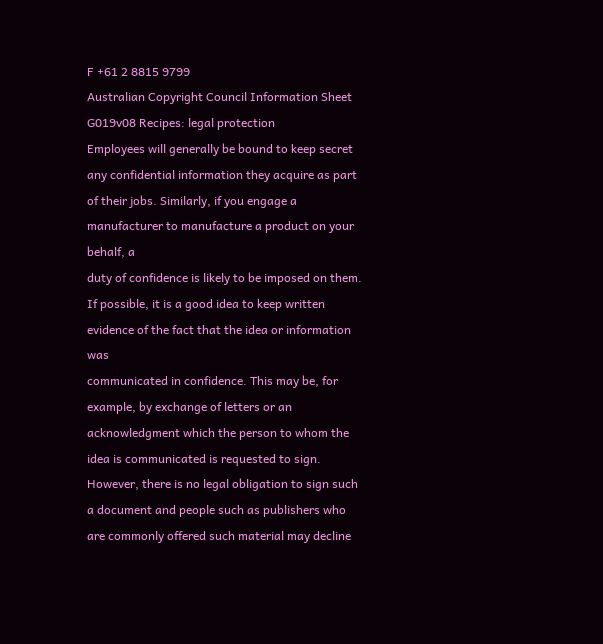F +61 2 8815 9799
Australian Copyright Council Information Sheet G019v08 Recipes: legal protection
Employees will generally be bound to keep secret any confidential information they acquire as part
of their jobs. Similarly, if you engage a manufacturer to manufacture a product on your behalf, a
duty of confidence is likely to be imposed on them.
If possible, it is a good idea to keep written evidence of the fact that the idea or information was
communicated in confidence. This may be, for example, by exchange of letters or an
acknowledgment which the person to whom the idea is communicated is requested to sign.
However, there is no legal obligation to sign such a document and people such as publishers who
are commonly offered such material may decline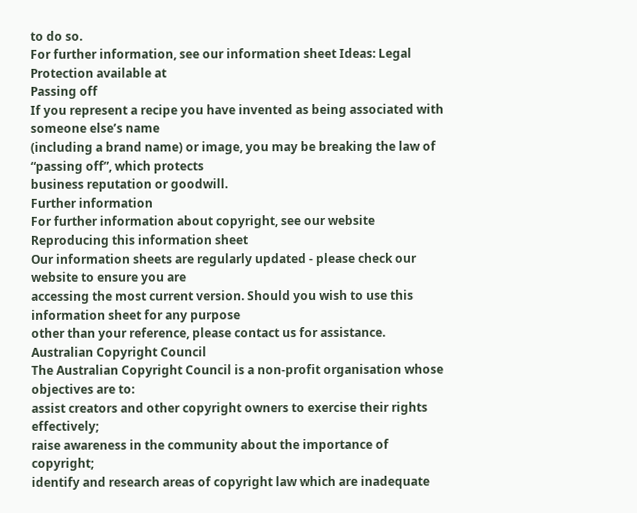to do so.
For further information, see our information sheet Ideas: Legal Protection available at
Passing off
If you represent a recipe you have invented as being associated with someone else’s name
(including a brand name) or image, you may be breaking the law of “passing off”, which protects
business reputation or goodwill.
Further information
For further information about copyright, see our website
Reproducing this information sheet
Our information sheets are regularly updated - please check our website to ensure you are
accessing the most current version. Should you wish to use this information sheet for any purpose
other than your reference, please contact us for assistance.
Australian Copyright Council
The Australian Copyright Council is a non-profit organisation whose objectives are to:
assist creators and other copyright owners to exercise their rights effectively;
raise awareness in the community about the importance of copyright;
identify and research areas of copyright law which are inadequate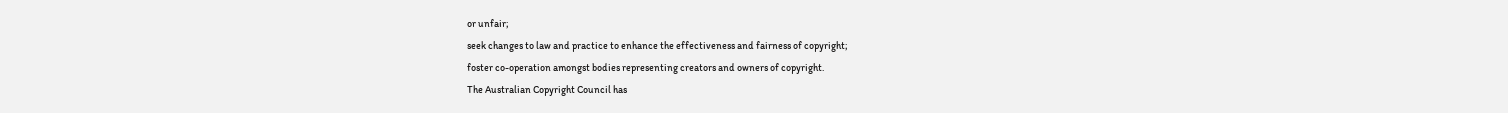or unfair;
seek changes to law and practice to enhance the effectiveness and fairness of copyright;
foster co-operation amongst bodies representing creators and owners of copyright.
The Australian Copyright Council has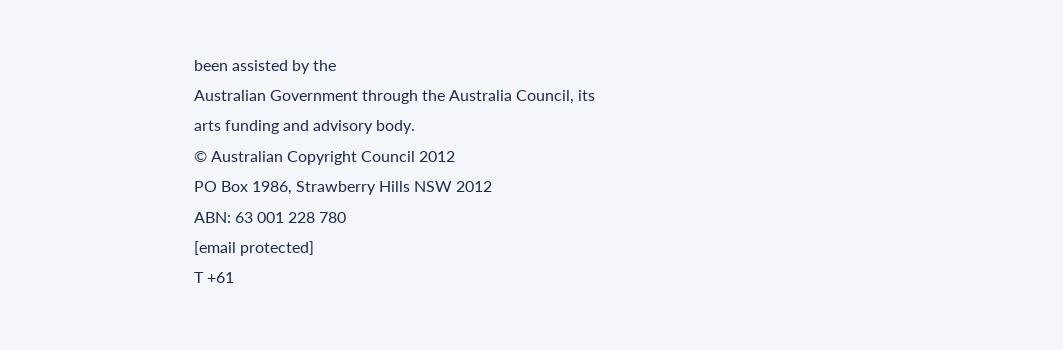been assisted by the
Australian Government through the Australia Council, its
arts funding and advisory body.
© Australian Copyright Council 2012
PO Box 1986, Strawberry Hills NSW 2012
ABN: 63 001 228 780
[email protected]
T +61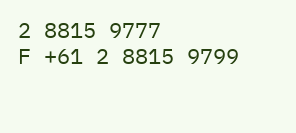2 8815 9777
F +61 2 8815 9799